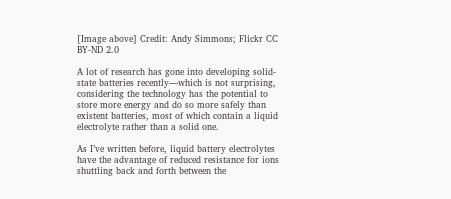[Image above] Credit: Andy Simmons; Flickr CC BY-ND 2.0

A lot of research has gone into developing solid-state batteries recently—which is not surprising, considering the technology has the potential to store more energy and do so more safely than existent batteries, most of which contain a liquid electrolyte rather than a solid one.

As I’ve written before, liquid battery electrolytes have the advantage of reduced resistance for ions shuttling back and forth between the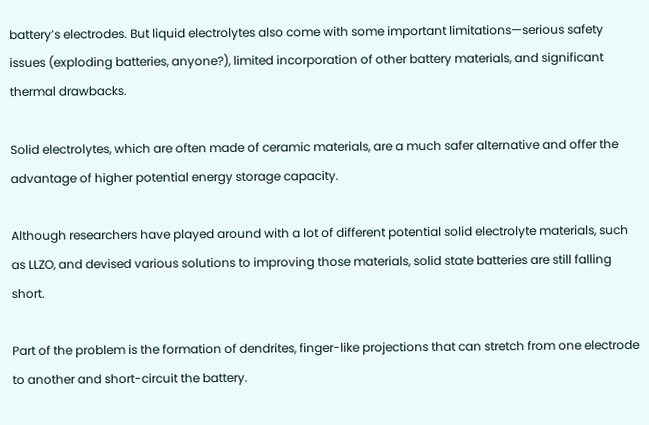battery’s electrodes. But liquid electrolytes also come with some important limitations—serious safety issues (exploding batteries, anyone?), limited incorporation of other battery materials, and significant thermal drawbacks.

Solid electrolytes, which are often made of ceramic materials, are a much safer alternative and offer the advantage of higher potential energy storage capacity.

Although researchers have played around with a lot of different potential solid electrolyte materials, such as LLZO, and devised various solutions to improving those materials, solid state batteries are still falling short.

Part of the problem is the formation of dendrites, finger-like projections that can stretch from one electrode to another and short-circuit the battery.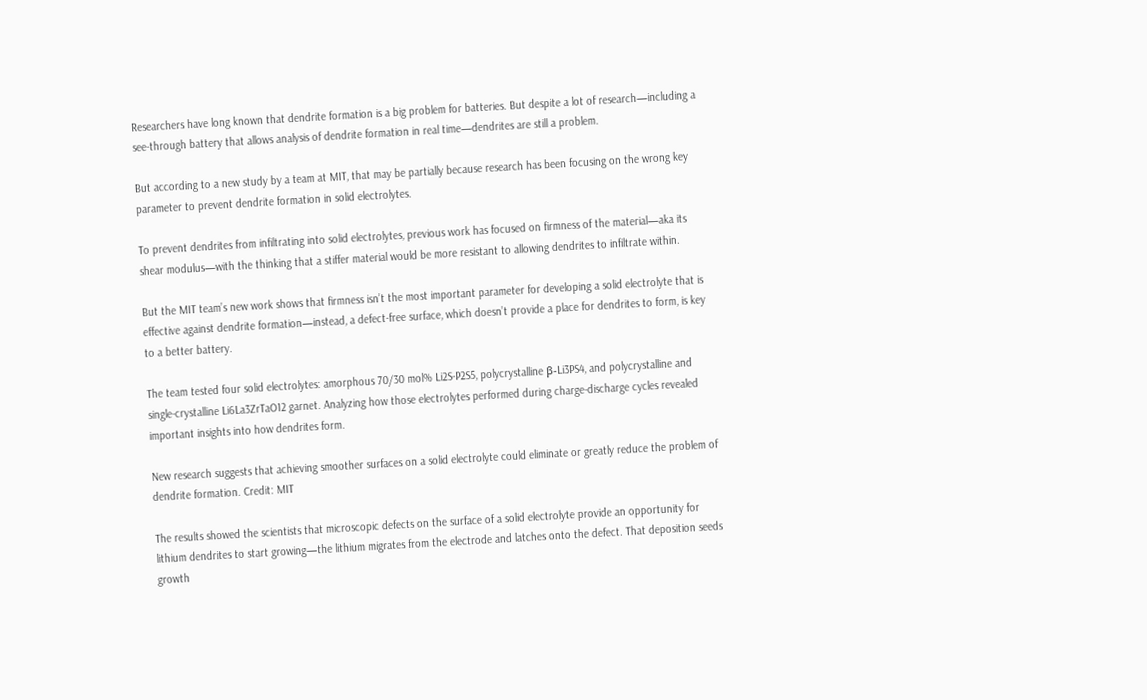Researchers have long known that dendrite formation is a big problem for batteries. But despite a lot of research—including a see-through battery that allows analysis of dendrite formation in real time—dendrites are still a problem.

But according to a new study by a team at MIT, that may be partially because research has been focusing on the wrong key parameter to prevent dendrite formation in solid electrolytes.

To prevent dendrites from infiltrating into solid electrolytes, previous work has focused on firmness of the material—aka its shear modulus—with the thinking that a stiffer material would be more resistant to allowing dendrites to infiltrate within.

But the MIT team’s new work shows that firmness isn’t the most important parameter for developing a solid electrolyte that is effective against dendrite formation—instead, a defect-free surface, which doesn’t provide a place for dendrites to form, is key to a better battery.

The team tested four solid electrolytes: amorphous 70/30 mol% Li2S-P2S5, polycrystalline β-Li3PS4, and polycrystalline and single-crystalline Li6La3ZrTaO12 garnet. Analyzing how those electrolytes performed during charge-discharge cycles revealed important insights into how dendrites form.

New research suggests that achieving smoother surfaces on a solid electrolyte could eliminate or greatly reduce the problem of dendrite formation. Credit: MIT

The results showed the scientists that microscopic defects on the surface of a solid electrolyte provide an opportunity for lithium dendrites to start growing—the lithium migrates from the electrode and latches onto the defect. That deposition seeds growth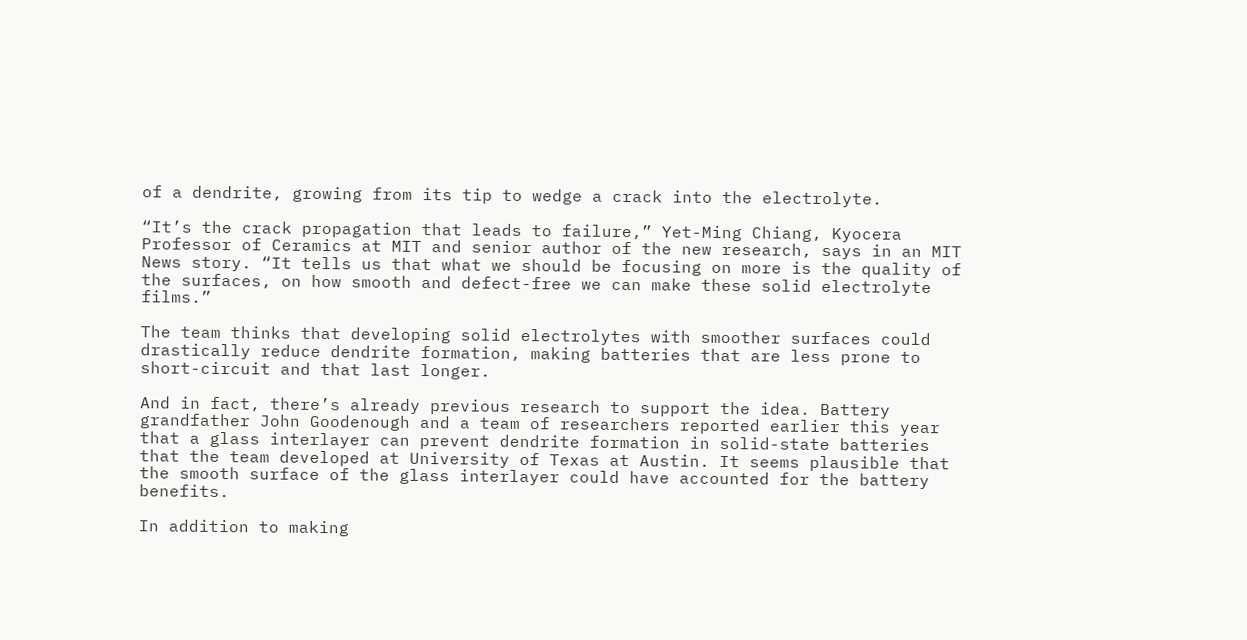of a dendrite, growing from its tip to wedge a crack into the electrolyte.

“It’s the crack propagation that leads to failure,” Yet-Ming Chiang, Kyocera Professor of Ceramics at MIT and senior author of the new research, says in an MIT News story. “It tells us that what we should be focusing on more is the quality of the surfaces, on how smooth and defect-free we can make these solid electrolyte films.”

The team thinks that developing solid electrolytes with smoother surfaces could drastically reduce dendrite formation, making batteries that are less prone to short-circuit and that last longer.

And in fact, there’s already previous research to support the idea. Battery grandfather John Goodenough and a team of researchers reported earlier this year that a glass interlayer can prevent dendrite formation in solid-state batteries that the team developed at University of Texas at Austin. It seems plausible that the smooth surface of the glass interlayer could have accounted for the battery benefits.

In addition to making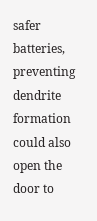safer batteries, preventing dendrite formation could also open the door to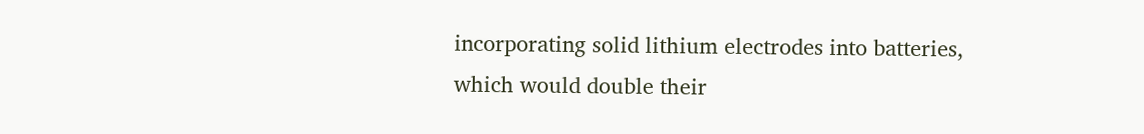incorporating solid lithium electrodes into batteries, which would double their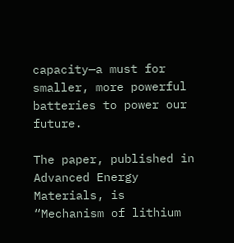capacity—a must for smaller, more powerful batteries to power our future.

The paper, published in Advanced Energy Materials, is “Mechanism of lithium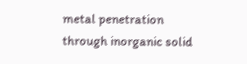metal penetration through inorganic solid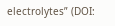electrolytes” (DOI: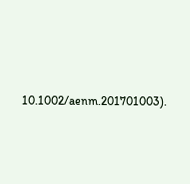10.1002/aenm.201701003).